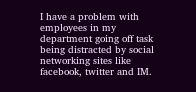I have a problem with employees in my department going off task being distracted by social networking sites like facebook, twitter and IM.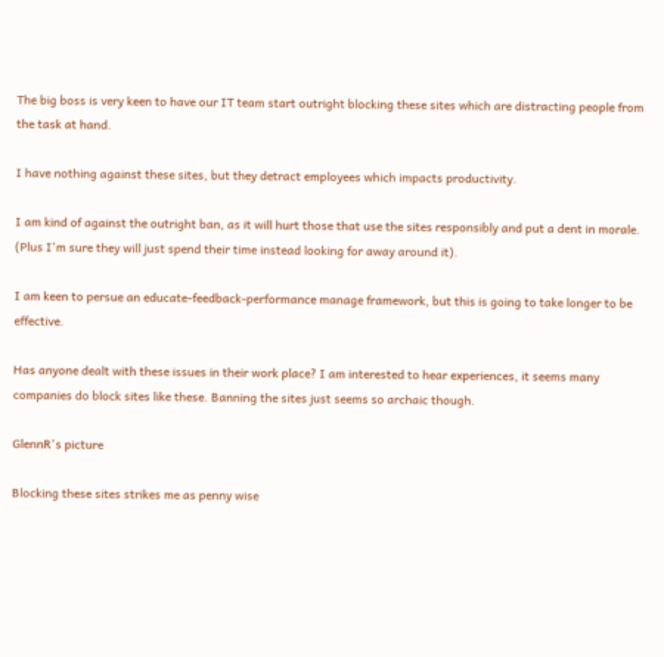The big boss is very keen to have our IT team start outright blocking these sites which are distracting people from the task at hand.

I have nothing against these sites, but they detract employees which impacts productivity.

I am kind of against the outright ban, as it will hurt those that use the sites responsibly and put a dent in morale. (Plus I'm sure they will just spend their time instead looking for away around it).

I am keen to persue an educate-feedback-performance manage framework, but this is going to take longer to be effective.

Has anyone dealt with these issues in their work place? I am interested to hear experiences, it seems many companies do block sites like these. Banning the sites just seems so archaic though.

GlennR's picture

Blocking these sites strikes me as penny wise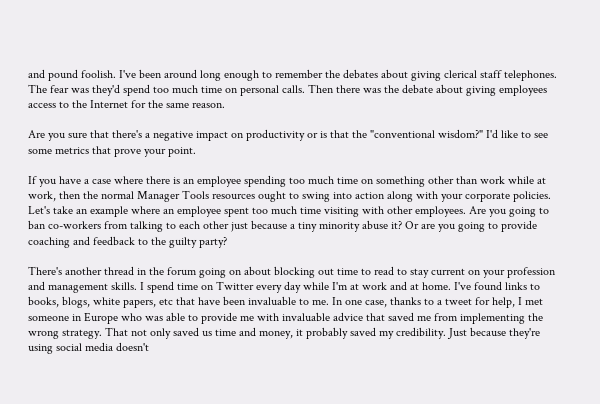and pound foolish. I've been around long enough to remember the debates about giving clerical staff telephones. The fear was they'd spend too much time on personal calls. Then there was the debate about giving employees access to the Internet for the same reason.

Are you sure that there's a negative impact on productivity or is that the "conventional wisdom?" I'd like to see some metrics that prove your point.

If you have a case where there is an employee spending too much time on something other than work while at work, then the normal Manager Tools resources ought to swing into action along with your corporate policies. Let's take an example where an employee spent too much time visiting with other employees. Are you going to ban co-workers from talking to each other just because a tiny minority abuse it? Or are you going to provide coaching and feedback to the guilty party?

There's another thread in the forum going on about blocking out time to read to stay current on your profession and management skills. I spend time on Twitter every day while I'm at work and at home. I've found links to books, blogs, white papers, etc that have been invaluable to me. In one case, thanks to a tweet for help, I met someone in Europe who was able to provide me with invaluable advice that saved me from implementing the wrong strategy. That not only saved us time and money, it probably saved my credibility. Just because they're using social media doesn't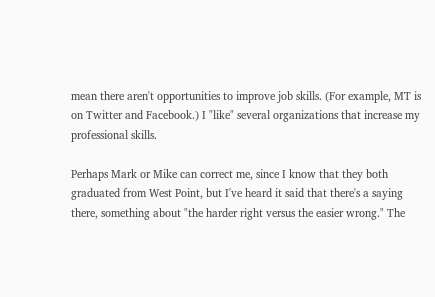mean there aren't opportunities to improve job skills. (For example, MT is on Twitter and Facebook.) I "like" several organizations that increase my professional skills.

Perhaps Mark or Mike can correct me, since I know that they both graduated from West Point, but I've heard it said that there's a saying there, something about "the harder right versus the easier wrong." The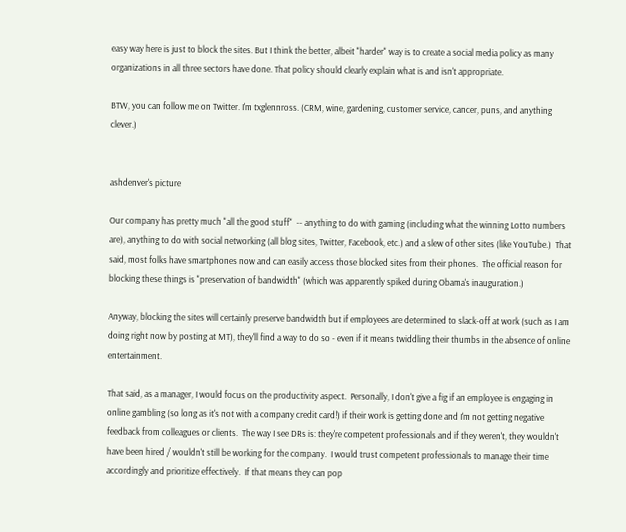easy way here is just to block the sites. But I think the better, albeit "harder" way is to create a social media policy as many organizations in all three sectors have done. That policy should clearly explain what is and isn't appropriate.

BTW, you can follow me on Twitter. I'm txglennross. (CRM, wine, gardening, customer service, cancer, puns, and anything clever.)


ashdenver's picture

Our company has pretty much "all the good stuff"  -- anything to do with gaming (including what the winning Lotto numbers are), anything to do with social networking (all blog sites, Twitter, Facebook, etc.) and a slew of other sites (like YouTube.)  That said, most folks have smartphones now and can easily access those blocked sites from their phones.  The official reason for blocking these things is "preservation of bandwidth" (which was apparently spiked during Obama's inauguration.)

Anyway, blocking the sites will certainly preserve bandwidth but if employees are determined to slack-off at work (such as I am doing right now by posting at MT), they'll find a way to do so - even if it means twiddling their thumbs in the absence of online entertainment.

That said, as a manager, I would focus on the productivity aspect.  Personally, I don't give a fig if an employee is engaging in online gambling (so long as it's not with a company credit card!) if their work is getting done and I'm not getting negative feedback from colleagues or clients.  The way I see DRs is: they're competent professionals and if they weren't, they wouldn't have been hired / wouldn't still be working for the company.  I would trust competent professionals to manage their time accordingly and prioritize effectively.  If that means they can pop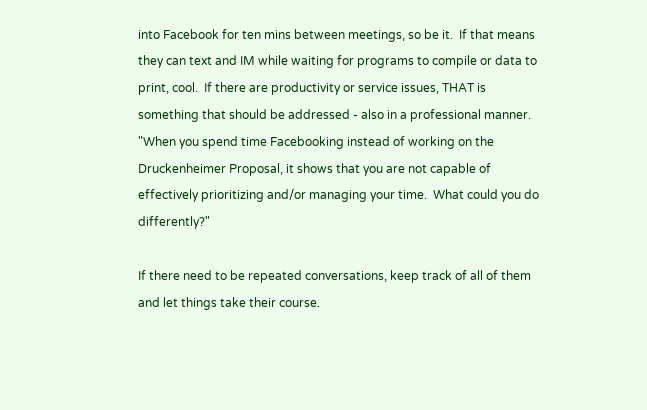into Facebook for ten mins between meetings, so be it.  If that means they can text and IM while waiting for programs to compile or data to print, cool.  If there are productivity or service issues, THAT is something that should be addressed - also in a professional manner.  "When you spend time Facebooking instead of working on the Druckenheimer Proposal, it shows that you are not capable of effectively prioritizing and/or managing your time.  What could you do differently?"

If there need to be repeated conversations, keep track of all of them and let things take their course.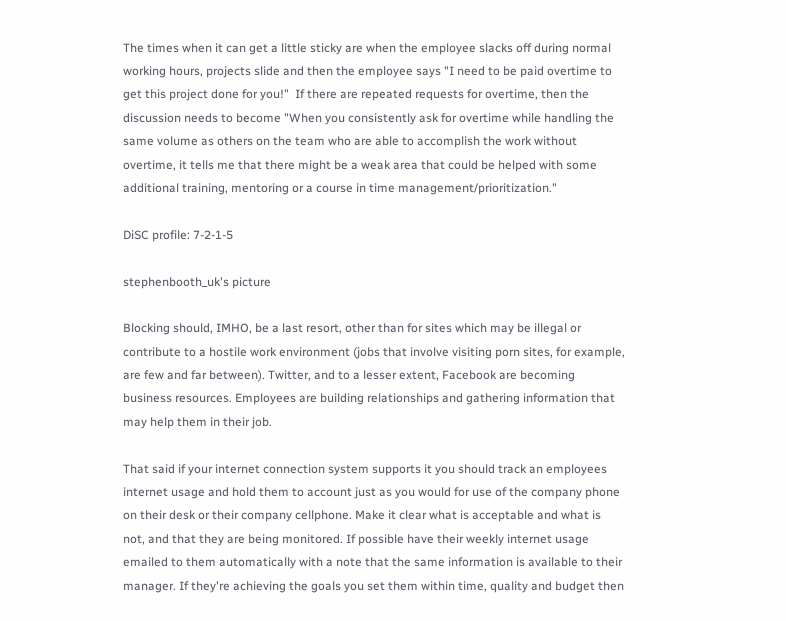The times when it can get a little sticky are when the employee slacks off during normal working hours, projects slide and then the employee says "I need to be paid overtime to get this project done for you!"  If there are repeated requests for overtime, then the discussion needs to become "When you consistently ask for overtime while handling the same volume as others on the team who are able to accomplish the work without overtime, it tells me that there might be a weak area that could be helped with some additional training, mentoring or a course in time management/prioritization."

DiSC profile: 7-2-1-5

stephenbooth_uk's picture

Blocking should, IMHO, be a last resort, other than for sites which may be illegal or contribute to a hostile work environment (jobs that involve visiting porn sites, for example, are few and far between). Twitter, and to a lesser extent, Facebook are becoming business resources. Employees are building relationships and gathering information that may help them in their job.

That said if your internet connection system supports it you should track an employees internet usage and hold them to account just as you would for use of the company phone on their desk or their company cellphone. Make it clear what is acceptable and what is not, and that they are being monitored. If possible have their weekly internet usage emailed to them automatically with a note that the same information is available to their manager. If they're achieving the goals you set them within time, quality and budget then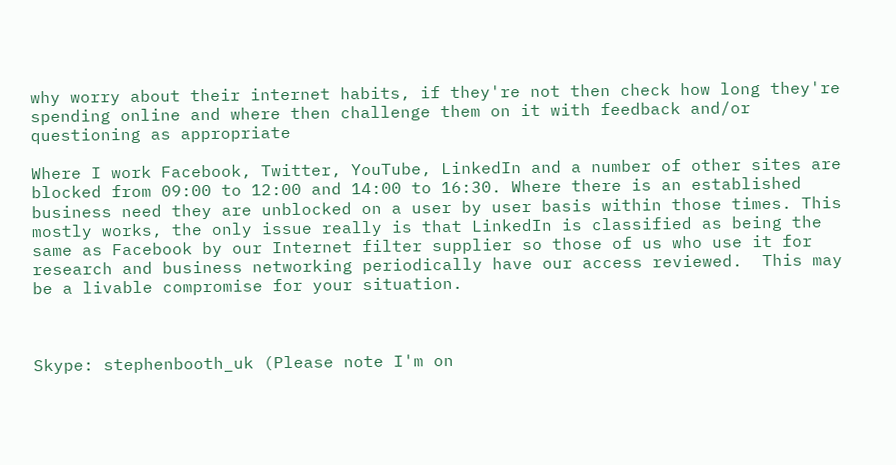why worry about their internet habits, if they're not then check how long they're spending online and where then challenge them on it with feedback and/or questioning as appropriate

Where I work Facebook, Twitter, YouTube, LinkedIn and a number of other sites are blocked from 09:00 to 12:00 and 14:00 to 16:30. Where there is an established business need they are unblocked on a user by user basis within those times. This mostly works, the only issue really is that LinkedIn is classified as being the same as Facebook by our Internet filter supplier so those of us who use it for research and business networking periodically have our access reviewed.  This may be a livable compromise for your situation.



Skype: stephenbooth_uk (Please note I'm on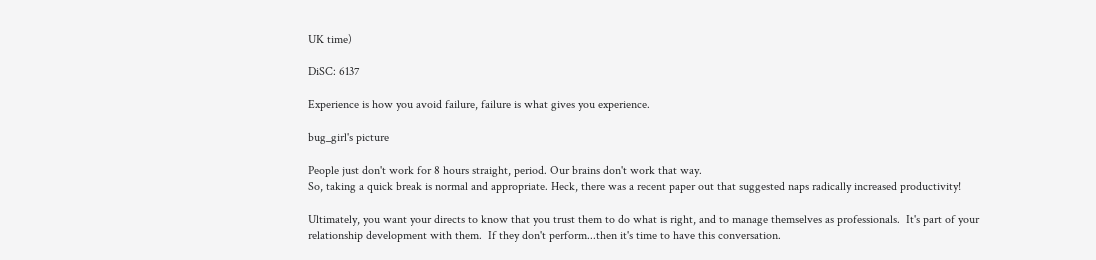UK time)

DiSC: 6137

Experience is how you avoid failure, failure is what gives you experience.

bug_girl's picture

People just don't work for 8 hours straight, period. Our brains don't work that way.
So, taking a quick break is normal and appropriate. Heck, there was a recent paper out that suggested naps radically increased productivity!

Ultimately, you want your directs to know that you trust them to do what is right, and to manage themselves as professionals.  It's part of your relationship development with them.  If they don't perform...then it's time to have this conversation.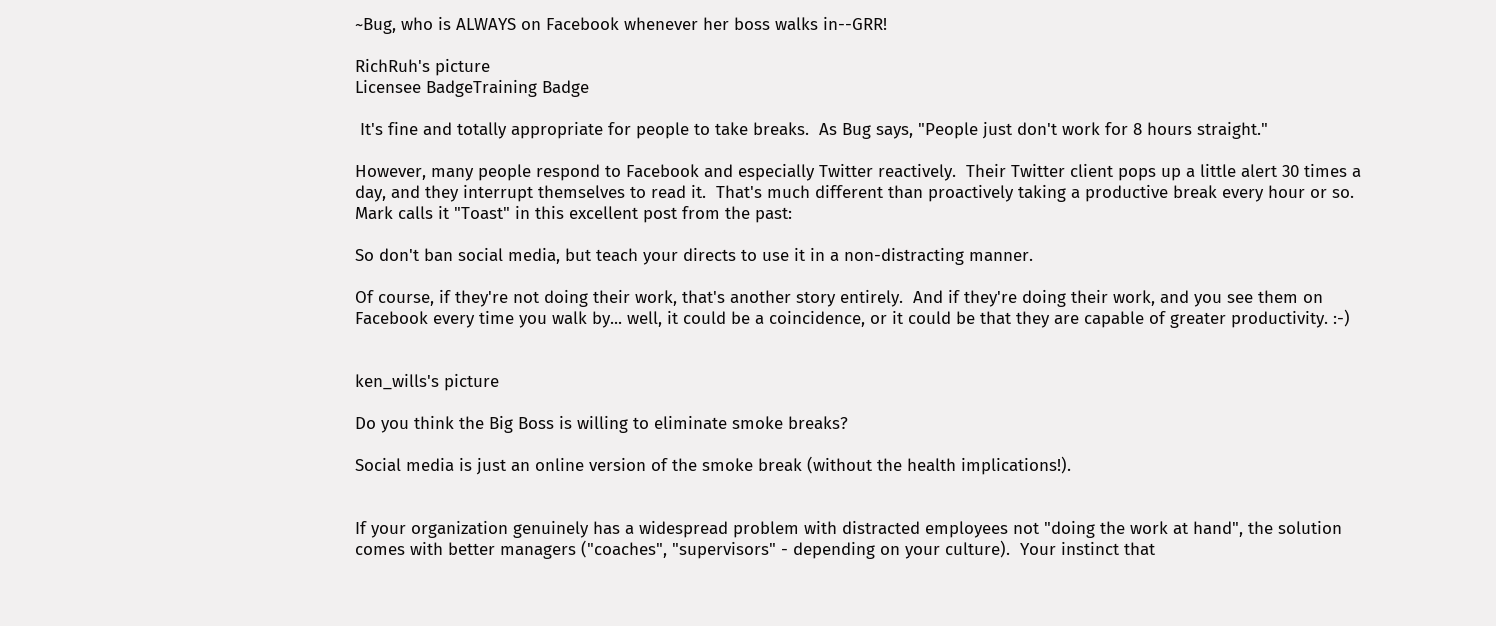~Bug, who is ALWAYS on Facebook whenever her boss walks in--GRR!

RichRuh's picture
Licensee BadgeTraining Badge

 It's fine and totally appropriate for people to take breaks.  As Bug says, "People just don't work for 8 hours straight."

However, many people respond to Facebook and especially Twitter reactively.  Their Twitter client pops up a little alert 30 times a day, and they interrupt themselves to read it.  That's much different than proactively taking a productive break every hour or so.  Mark calls it "Toast" in this excellent post from the past:

So don't ban social media, but teach your directs to use it in a non-distracting manner.

Of course, if they're not doing their work, that's another story entirely.  And if they're doing their work, and you see them on Facebook every time you walk by... well, it could be a coincidence, or it could be that they are capable of greater productivity. :-)


ken_wills's picture

Do you think the Big Boss is willing to eliminate smoke breaks?

Social media is just an online version of the smoke break (without the health implications!).


If your organization genuinely has a widespread problem with distracted employees not "doing the work at hand", the solution comes with better managers ("coaches", "supervisors" - depending on your culture).  Your instinct that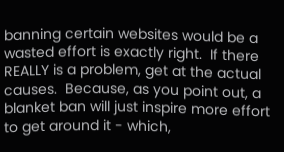banning certain websites would be a wasted effort is exactly right.  If there REALLY is a problem, get at the actual causes.  Because, as you point out, a blanket ban will just inspire more effort to get around it - which,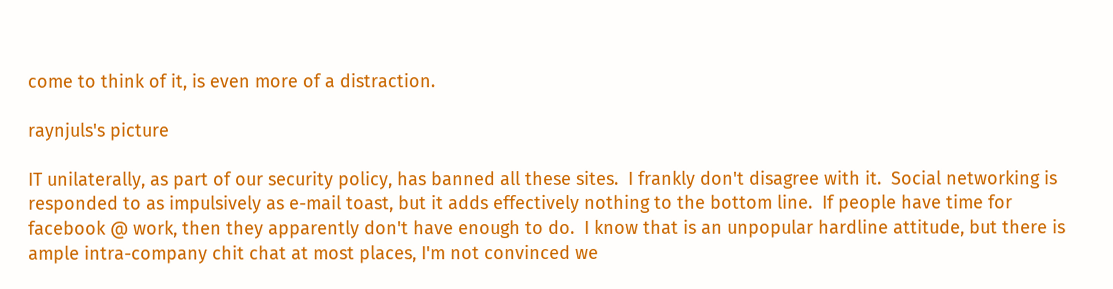come to think of it, is even more of a distraction.

raynjuls's picture

IT unilaterally, as part of our security policy, has banned all these sites.  I frankly don't disagree with it.  Social networking is responded to as impulsively as e-mail toast, but it adds effectively nothing to the bottom line.  If people have time for facebook @ work, then they apparently don't have enough to do.  I know that is an unpopular hardline attitude, but there is ample intra-company chit chat at most places, I'm not convinced we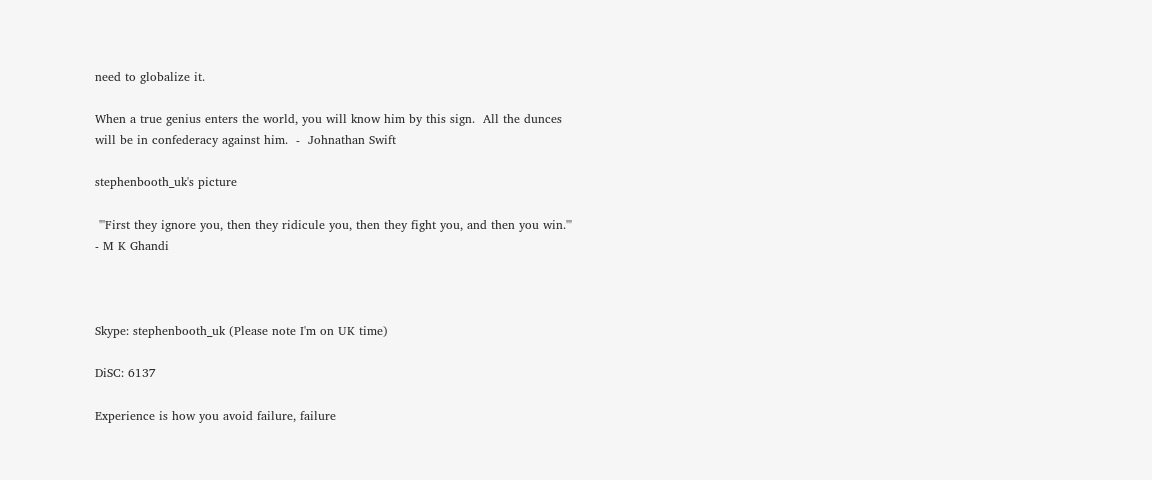need to globalize it.

When a true genius enters the world, you will know him by this sign.  All the dunces will be in confederacy against him.  -  Johnathan Swift

stephenbooth_uk's picture

 "'First they ignore you, then they ridicule you, then they fight you, and then you win.'" - M K Ghandi



Skype: stephenbooth_uk (Please note I'm on UK time)

DiSC: 6137

Experience is how you avoid failure, failure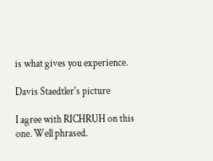is what gives you experience.

Davis Staedtler's picture

I agree with RICHRUH on this one. Well phrased.